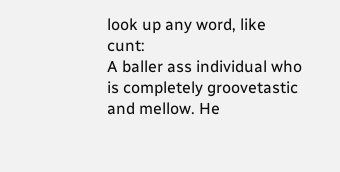look up any word, like cunt:
A baller ass individual who is completely groovetastic and mellow. He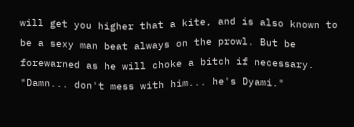will get you higher that a kite, and is also known to be a sexy man beat always on the prowl. But be forewarned as he will choke a bitch if necessary.
"Damn... don't mess with him... he's Dyami."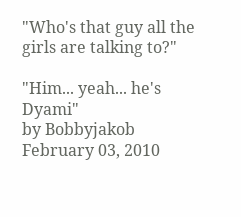"Who's that guy all the girls are talking to?"

"Him... yeah... he's Dyami"
by Bobbyjakob February 03, 2010